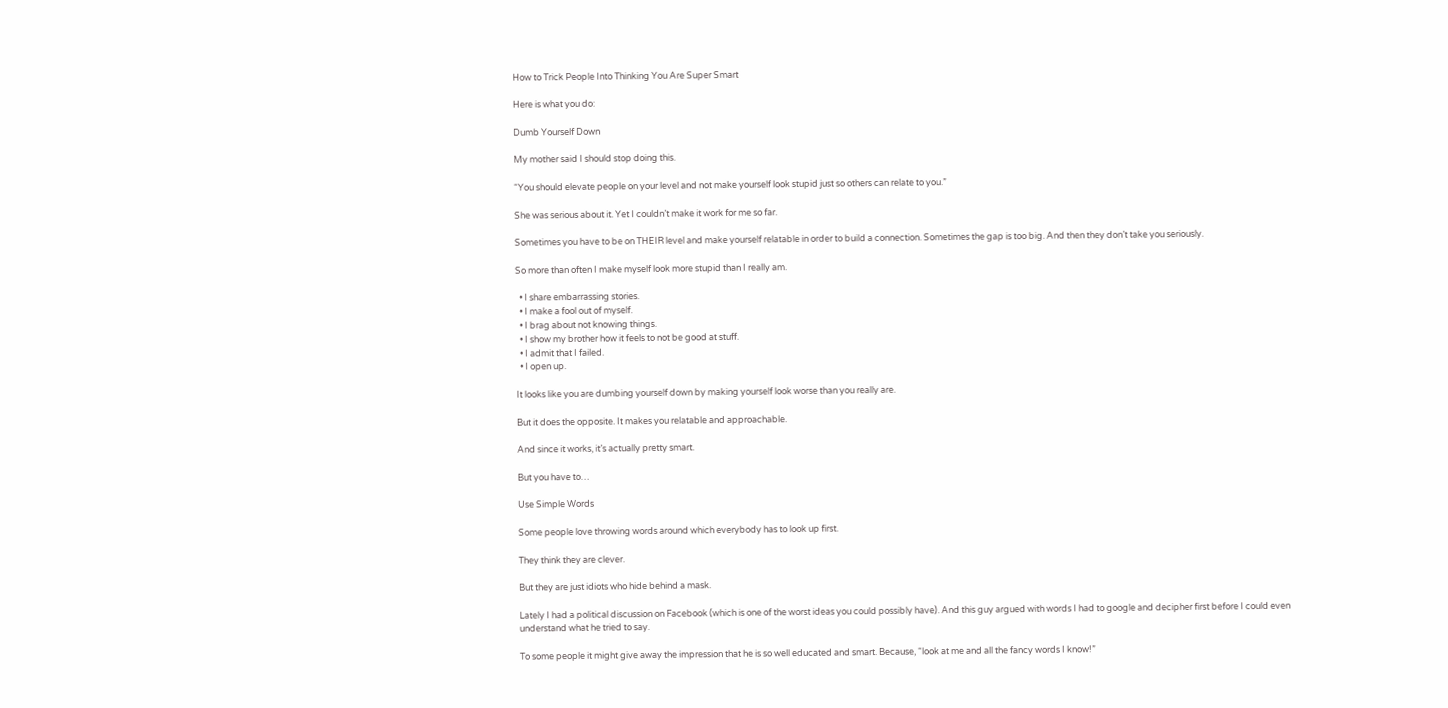How to Trick People Into Thinking You Are Super Smart

Here is what you do:

Dumb Yourself Down

My mother said I should stop doing this.

“You should elevate people on your level and not make yourself look stupid just so others can relate to you.”

She was serious about it. Yet I couldn’t make it work for me so far.

Sometimes you have to be on THEIR level and make yourself relatable in order to build a connection. Sometimes the gap is too big. And then they don’t take you seriously.

So more than often I make myself look more stupid than I really am.

  • I share embarrassing stories.
  • I make a fool out of myself.
  • I brag about not knowing things.
  • I show my brother how it feels to not be good at stuff.
  • I admit that I failed.
  • I open up.

It looks like you are dumbing yourself down by making yourself look worse than you really are.

But it does the opposite. It makes you relatable and approachable.

And since it works, it’s actually pretty smart.

But you have to…

Use Simple Words

Some people love throwing words around which everybody has to look up first.

They think they are clever.

But they are just idiots who hide behind a mask.

Lately I had a political discussion on Facebook (which is one of the worst ideas you could possibly have). And this guy argued with words I had to google and decipher first before I could even understand what he tried to say.

To some people it might give away the impression that he is so well educated and smart. Because, “look at me and all the fancy words I know!”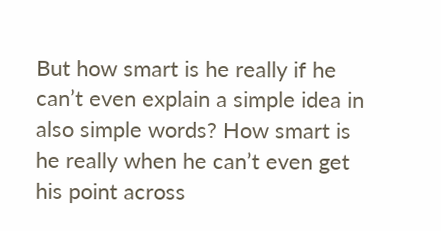But how smart is he really if he can’t even explain a simple idea in also simple words? How smart is he really when he can’t even get his point across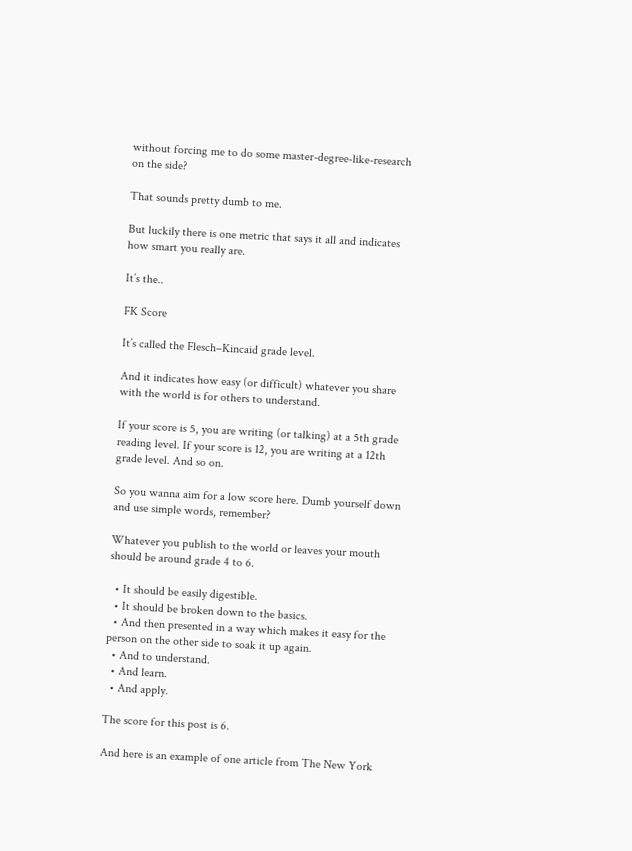without forcing me to do some master-degree-like-research on the side?

That sounds pretty dumb to me.

But luckily there is one metric that says it all and indicates how smart you really are.

It’s the..

FK Score

It’s called the Flesch–Kincaid grade level.

And it indicates how easy (or difficult) whatever you share with the world is for others to understand.

If your score is 5, you are writing (or talking) at a 5th grade reading level. If your score is 12, you are writing at a 12th grade level. And so on.

So you wanna aim for a low score here. Dumb yourself down and use simple words, remember?

Whatever you publish to the world or leaves your mouth should be around grade 4 to 6.

  • It should be easily digestible.
  • It should be broken down to the basics.
  • And then presented in a way which makes it easy for the person on the other side to soak it up again.
  • And to understand.
  • And learn.
  • And apply.

The score for this post is 6.

And here is an example of one article from The New York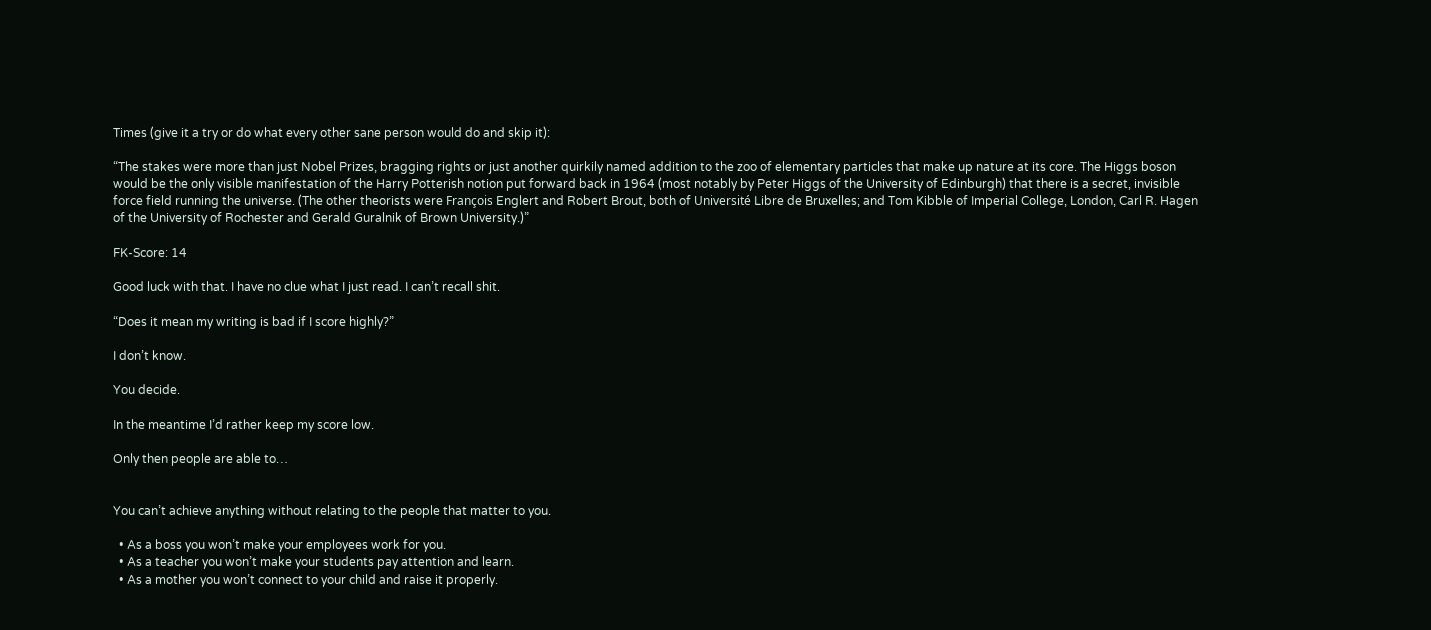Times (give it a try or do what every other sane person would do and skip it):

“The stakes were more than just Nobel Prizes, bragging rights or just another quirkily named addition to the zoo of elementary particles that make up nature at its core. The Higgs boson would be the only visible manifestation of the Harry Potterish notion put forward back in 1964 (most notably by Peter Higgs of the University of Edinburgh) that there is a secret, invisible force field running the universe. (The other theorists were François Englert and Robert Brout, both of Université Libre de Bruxelles; and Tom Kibble of Imperial College, London, Carl R. Hagen of the University of Rochester and Gerald Guralnik of Brown University.)”

FK-Score: 14

Good luck with that. I have no clue what I just read. I can’t recall shit.

“Does it mean my writing is bad if I score highly?”

I don’t know.

You decide.

In the meantime I’d rather keep my score low.

Only then people are able to…


You can’t achieve anything without relating to the people that matter to you.

  • As a boss you won’t make your employees work for you.
  • As a teacher you won’t make your students pay attention and learn.
  • As a mother you won’t connect to your child and raise it properly.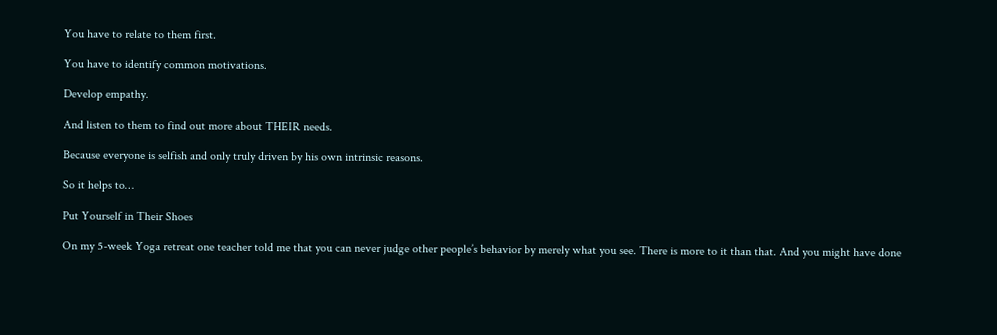You have to relate to them first.

You have to identify common motivations.

Develop empathy.

And listen to them to find out more about THEIR needs.

Because everyone is selfish and only truly driven by his own intrinsic reasons.

So it helps to…

Put Yourself in Their Shoes

On my 5-week Yoga retreat one teacher told me that you can never judge other people’s behavior by merely what you see. There is more to it than that. And you might have done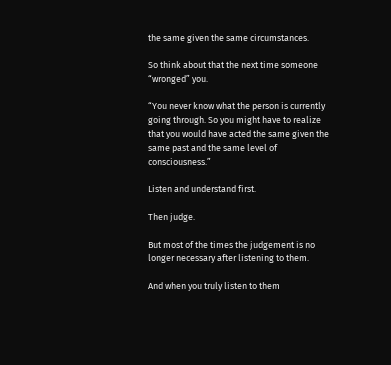the same given the same circumstances.

So think about that the next time someone “wronged” you.

“You never know what the person is currently going through. So you might have to realize that you would have acted the same given the same past and the same level of consciousness.”

Listen and understand first.

Then judge.

But most of the times the judgement is no longer necessary after listening to them.

And when you truly listen to them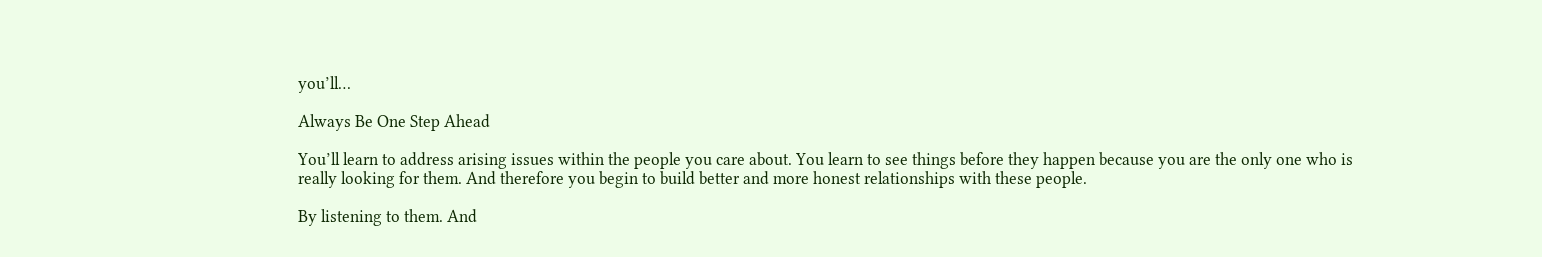you’ll…

Always Be One Step Ahead

You’ll learn to address arising issues within the people you care about. You learn to see things before they happen because you are the only one who is really looking for them. And therefore you begin to build better and more honest relationships with these people.

By listening to them. And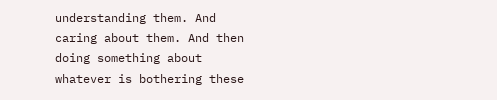understanding them. And caring about them. And then doing something about whatever is bothering these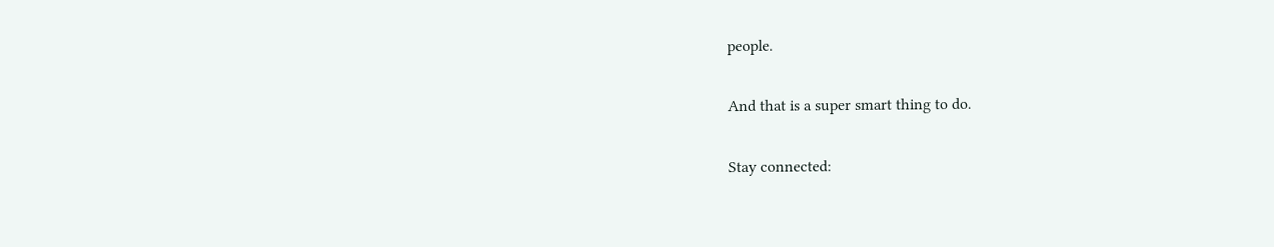people.

And that is a super smart thing to do.

Stay connected: